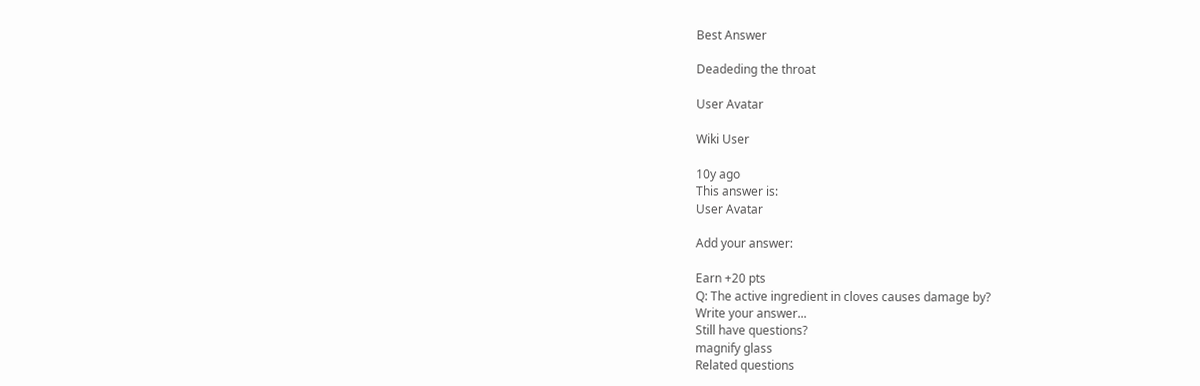Best Answer

Deadeding the throat

User Avatar

Wiki User

10y ago
This answer is:
User Avatar

Add your answer:

Earn +20 pts
Q: The active ingredient in cloves causes damage by?
Write your answer...
Still have questions?
magnify glass
Related questions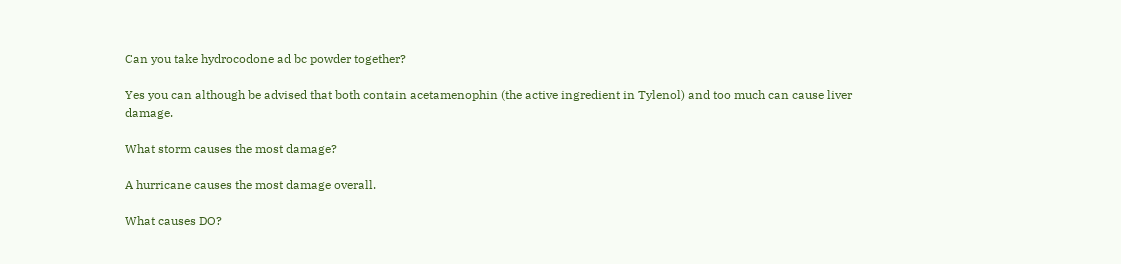Can you take hydrocodone ad bc powder together?

Yes you can although be advised that both contain acetamenophin (the active ingredient in Tylenol) and too much can cause liver damage.

What storm causes the most damage?

A hurricane causes the most damage overall.

What causes DO?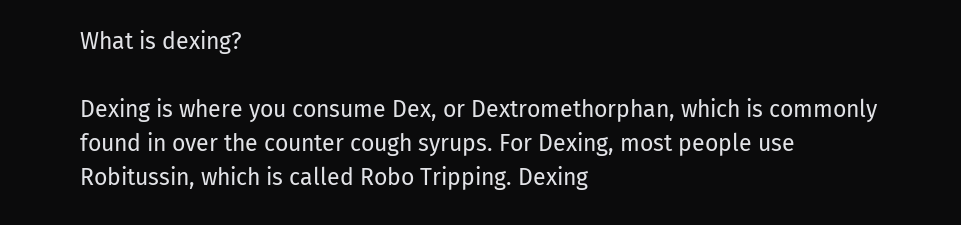What is dexing?

Dexing is where you consume Dex, or Dextromethorphan, which is commonly found in over the counter cough syrups. For Dexing, most people use Robitussin, which is called Robo Tripping. Dexing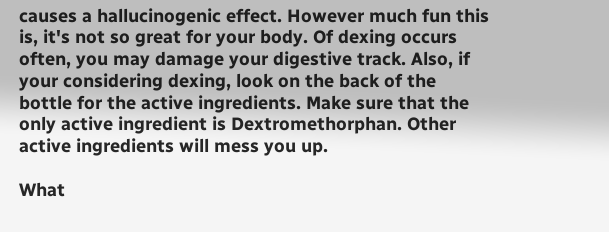causes a hallucinogenic effect. However much fun this is, it's not so great for your body. Of dexing occurs often, you may damage your digestive track. Also, if your considering dexing, look on the back of the bottle for the active ingredients. Make sure that the only active ingredient is Dextromethorphan. Other active ingredients will mess you up.

What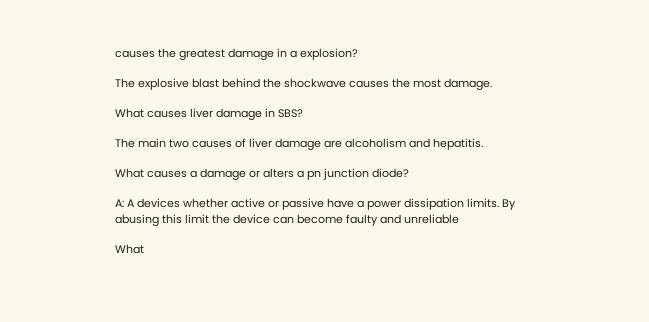causes the greatest damage in a explosion?

The explosive blast behind the shockwave causes the most damage.

What causes liver damage in SBS?

The main two causes of liver damage are alcoholism and hepatitis.

What causes a damage or alters a pn junction diode?

A: A devices whether active or passive have a power dissipation limits. By abusing this limit the device can become faulty and unreliable

What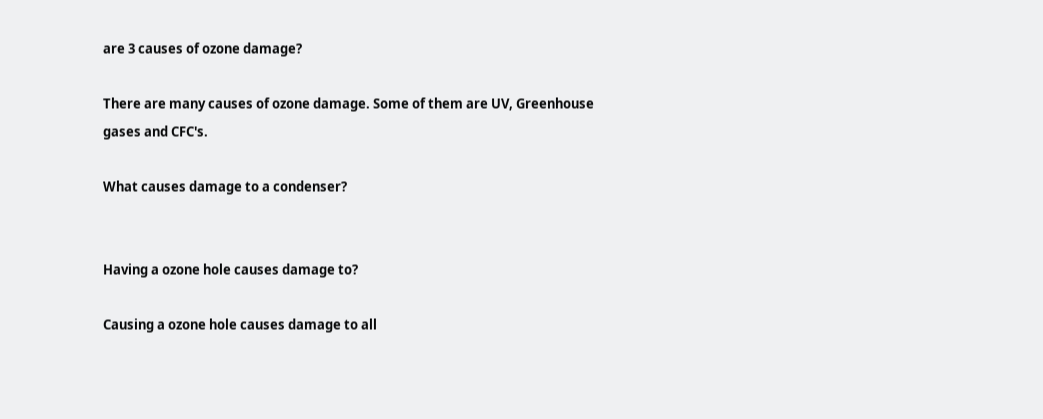are 3 causes of ozone damage?

There are many causes of ozone damage. Some of them are UV, Greenhouse gases and CFC's.

What causes damage to a condenser?


Having a ozone hole causes damage to?

Causing a ozone hole causes damage to all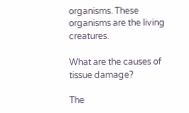organisms. These organisms are the living creatures.

What are the causes of tissue damage?

The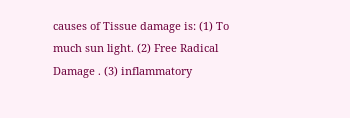causes of Tissue damage is: (1) To much sun light. (2) Free Radical Damage . (3) inflammatory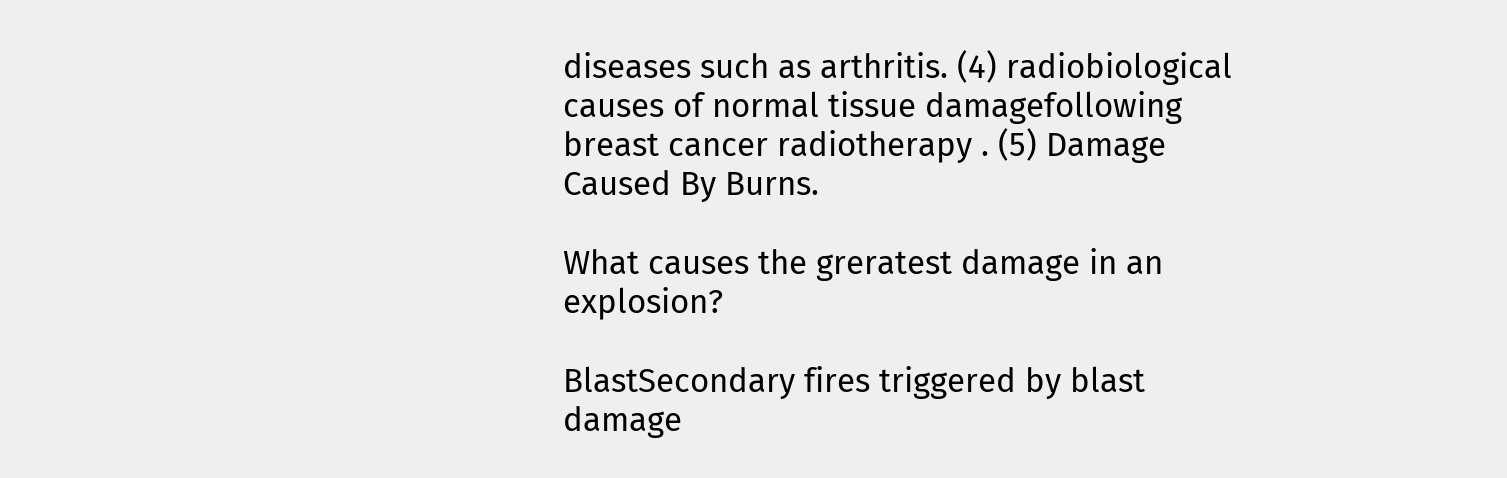diseases such as arthritis. (4) radiobiological causes of normal tissue damagefollowing breast cancer radiotherapy . (5) Damage Caused By Burns.

What causes the greratest damage in an explosion?

BlastSecondary fires triggered by blast damage